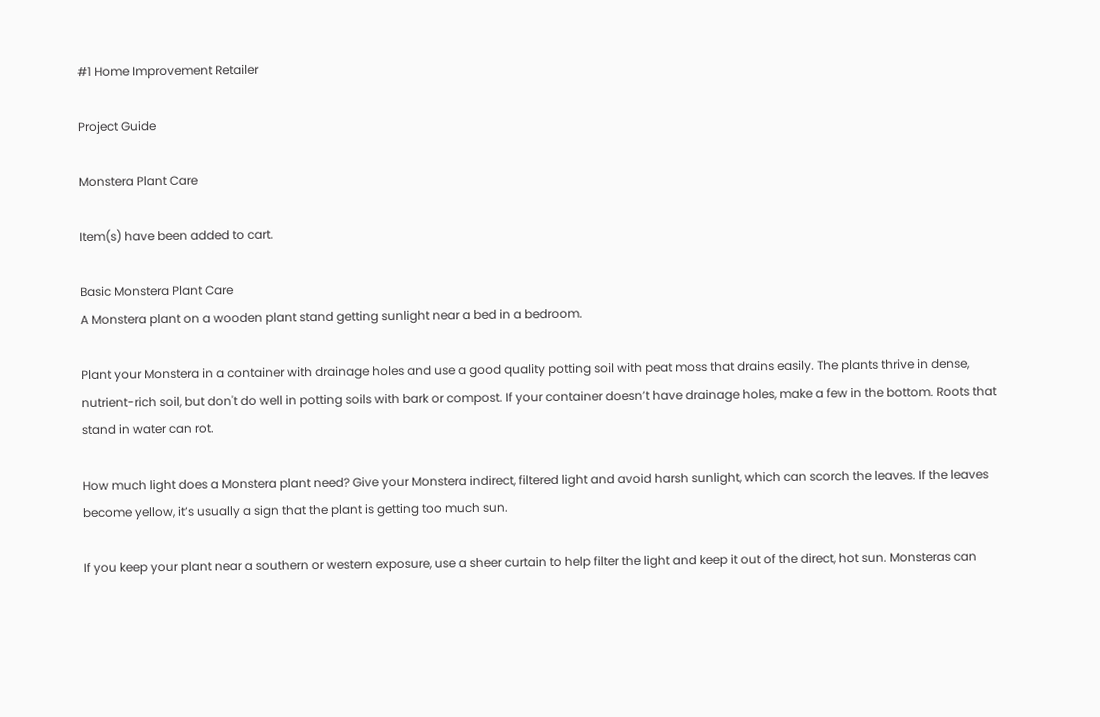#1 Home Improvement Retailer

Project Guide

Monstera Plant Care

Item(s) have been added to cart.

Basic Monstera Plant Care
A Monstera plant on a wooden plant stand getting sunlight near a bed in a bedroom.

Plant your Monstera in a container with drainage holes and use a good quality potting soil with peat moss that drains easily. The plants thrive in dense, nutrient-rich soil, but don't do well in potting soils with bark or compost. If your container doesn’t have drainage holes, make a few in the bottom. Roots that stand in water can rot.

How much light does a Monstera plant need? Give your Monstera indirect, filtered light and avoid harsh sunlight, which can scorch the leaves. If the leaves become yellow, it’s usually a sign that the plant is getting too much sun.

If you keep your plant near a southern or western exposure, use a sheer curtain to help filter the light and keep it out of the direct, hot sun. Monsteras can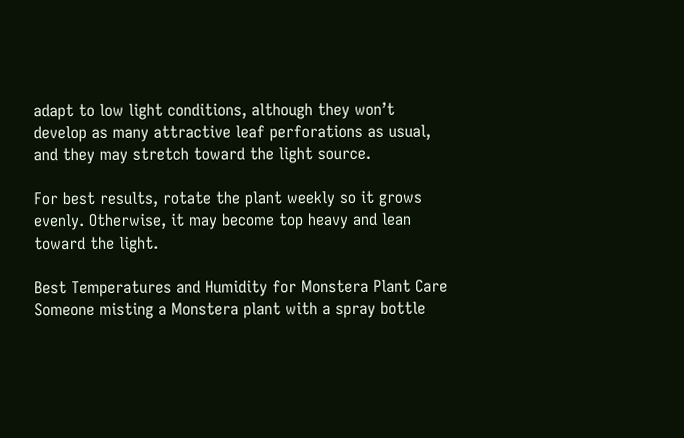adapt to low light conditions, although they won’t develop as many attractive leaf perforations as usual, and they may stretch toward the light source.

For best results, rotate the plant weekly so it grows evenly. Otherwise, it may become top heavy and lean toward the light.

Best Temperatures and Humidity for Monstera Plant Care
Someone misting a Monstera plant with a spray bottle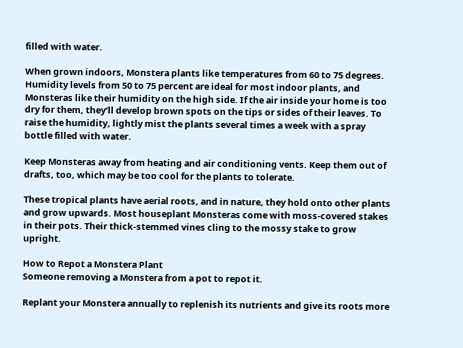filled with water.

When grown indoors, Monstera plants like temperatures from 60 to 75 degrees. Humidity levels from 50 to 75 percent are ideal for most indoor plants, and Monsteras like their humidity on the high side. If the air inside your home is too dry for them, they’ll develop brown spots on the tips or sides of their leaves. To raise the humidity, lightly mist the plants several times a week with a spray bottle filled with water.

Keep Monsteras away from heating and air conditioning vents. Keep them out of drafts, too, which may be too cool for the plants to tolerate.

These tropical plants have aerial roots, and in nature, they hold onto other plants and grow upwards. Most houseplant Monsteras come with moss-covered stakes in their pots. Their thick-stemmed vines cling to the mossy stake to grow upright.

How to Repot a Monstera Plant
Someone removing a Monstera from a pot to repot it.

Replant your Monstera annually to replenish its nutrients and give its roots more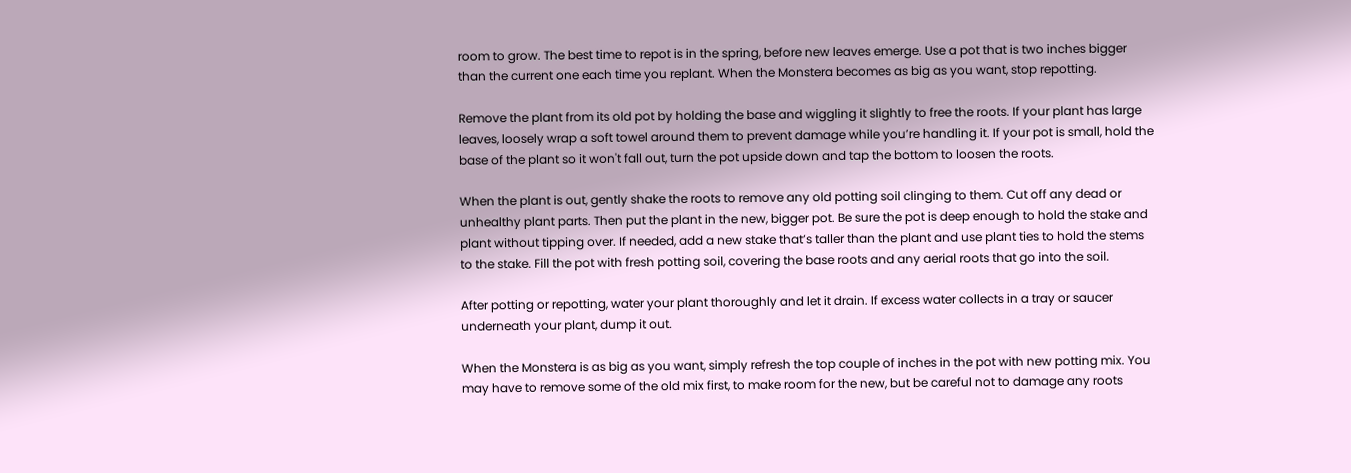room to grow. The best time to repot is in the spring, before new leaves emerge. Use a pot that is two inches bigger than the current one each time you replant. When the Monstera becomes as big as you want, stop repotting.

Remove the plant from its old pot by holding the base and wiggling it slightly to free the roots. If your plant has large leaves, loosely wrap a soft towel around them to prevent damage while you’re handling it. If your pot is small, hold the base of the plant so it won't fall out, turn the pot upside down and tap the bottom to loosen the roots.

When the plant is out, gently shake the roots to remove any old potting soil clinging to them. Cut off any dead or unhealthy plant parts. Then put the plant in the new, bigger pot. Be sure the pot is deep enough to hold the stake and plant without tipping over. If needed, add a new stake that’s taller than the plant and use plant ties to hold the stems to the stake. Fill the pot with fresh potting soil, covering the base roots and any aerial roots that go into the soil.

After potting or repotting, water your plant thoroughly and let it drain. If excess water collects in a tray or saucer underneath your plant, dump it out.

When the Monstera is as big as you want, simply refresh the top couple of inches in the pot with new potting mix. You may have to remove some of the old mix first, to make room for the new, but be careful not to damage any roots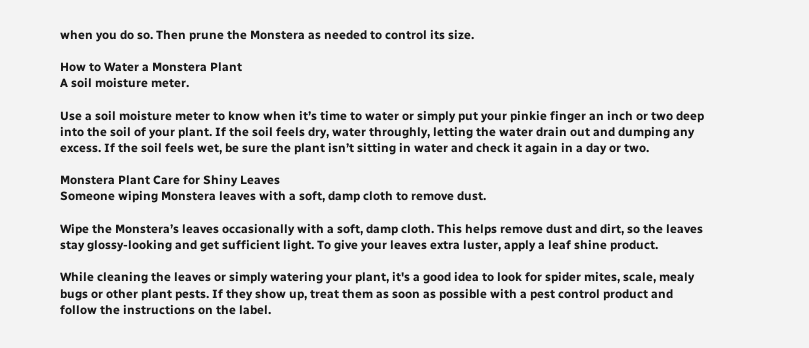when you do so. Then prune the Monstera as needed to control its size.

How to Water a Monstera Plant
A soil moisture meter.

Use a soil moisture meter to know when it’s time to water or simply put your pinkie finger an inch or two deep into the soil of your plant. If the soil feels dry, water throughly, letting the water drain out and dumping any excess. If the soil feels wet, be sure the plant isn’t sitting in water and check it again in a day or two.

Monstera Plant Care for Shiny Leaves
Someone wiping Monstera leaves with a soft, damp cloth to remove dust.

Wipe the Monstera’s leaves occasionally with a soft, damp cloth. This helps remove dust and dirt, so the leaves stay glossy-looking and get sufficient light. To give your leaves extra luster, apply a leaf shine product.

While cleaning the leaves or simply watering your plant, it's a good idea to look for spider mites, scale, mealy bugs or other plant pests. If they show up, treat them as soon as possible with a pest control product and follow the instructions on the label.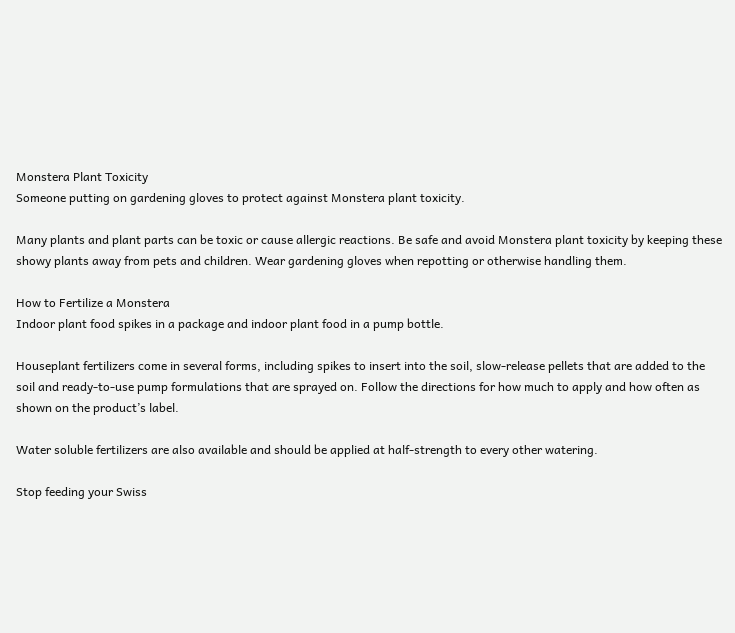Monstera Plant Toxicity
Someone putting on gardening gloves to protect against Monstera plant toxicity.

Many plants and plant parts can be toxic or cause allergic reactions. Be safe and avoid Monstera plant toxicity by keeping these showy plants away from pets and children. Wear gardening gloves when repotting or otherwise handling them.

How to Fertilize a Monstera
Indoor plant food spikes in a package and indoor plant food in a pump bottle.

Houseplant fertilizers come in several forms, including spikes to insert into the soil, slow-release pellets that are added to the soil and ready-to-use pump formulations that are sprayed on. Follow the directions for how much to apply and how often as shown on the product’s label.

Water soluble fertilizers are also available and should be applied at half-strength to every other watering.

Stop feeding your Swiss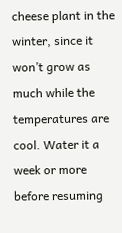cheese plant in the winter, since it won’t grow as much while the temperatures are cool. Water it a week or more before resuming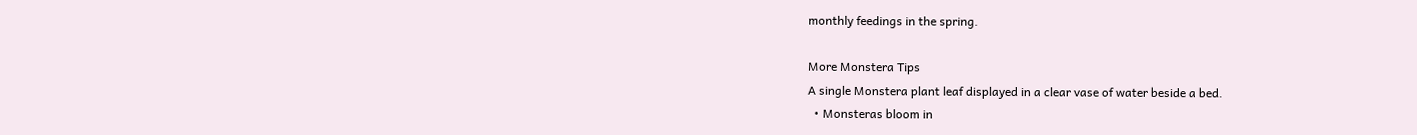monthly feedings in the spring.

More Monstera Tips
A single Monstera plant leaf displayed in a clear vase of water beside a bed.
  • Monsteras bloom in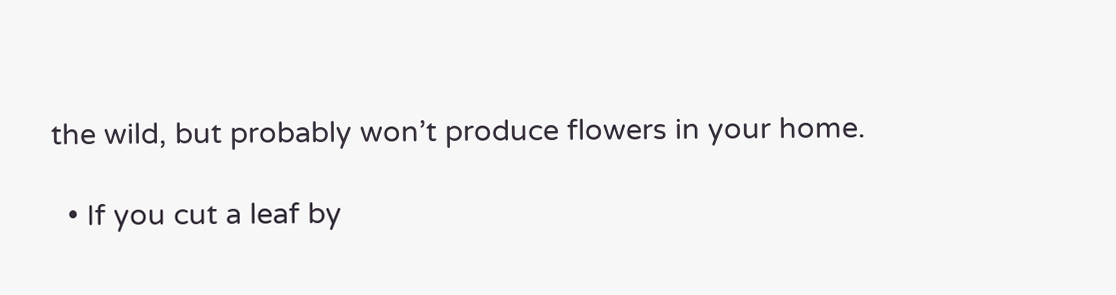the wild, but probably won’t produce flowers in your home.

  • If you cut a leaf by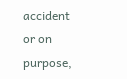accident or on purpose,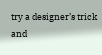try a designer’s trick and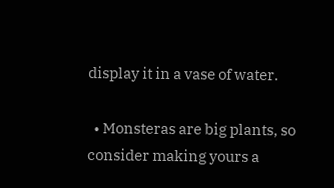display it in a vase of water.

  • Monsteras are big plants, so consider making yours a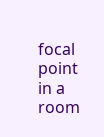focal point in a room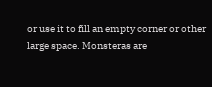or use it to fill an empty corner or other large space. Monsteras are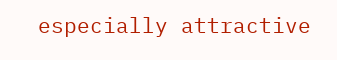especially attractive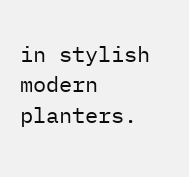in stylish modern planters.